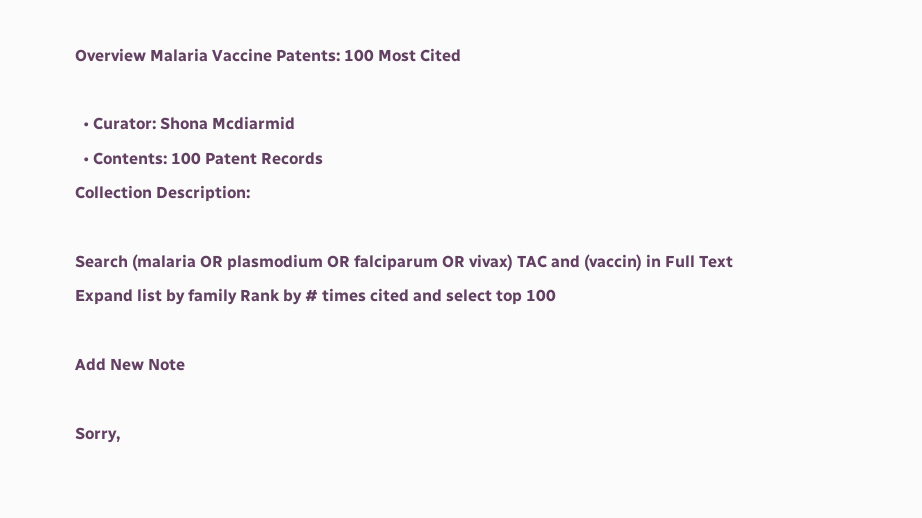Overview Malaria Vaccine Patents: 100 Most Cited

  • Curator: Shona Mcdiarmid
  • Contents: 100 Patent Records
Collection Description:

Search (malaria OR plasmodium OR falciparum OR vivax) TAC and (vaccin) in Full Text Expand list by family Rank by # times cited and select top 100

Add New Note

Sorry,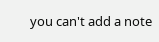you can't add a note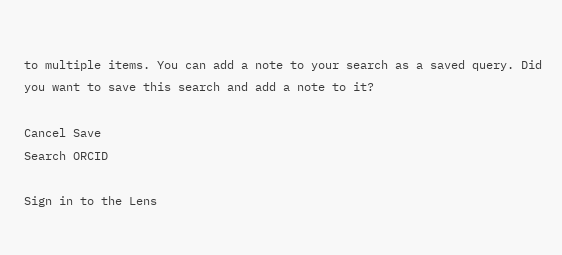to multiple items. You can add a note to your search as a saved query. Did you want to save this search and add a note to it?

Cancel Save
Search ORCID

Sign in to the Lens